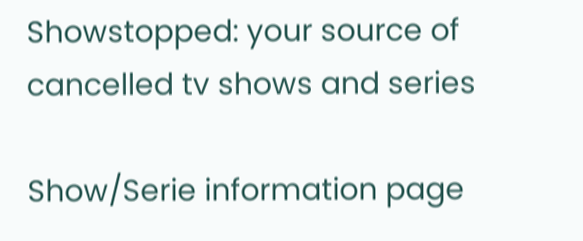Showstopped: your source of cancelled tv shows and series

Show/Serie information page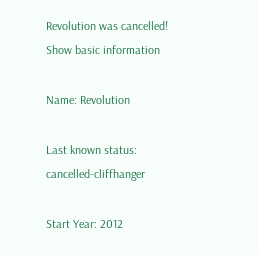Revolution was cancelled!
Show basic information

Name: Revolution

Last known status: cancelled-cliffhanger

Start Year: 2012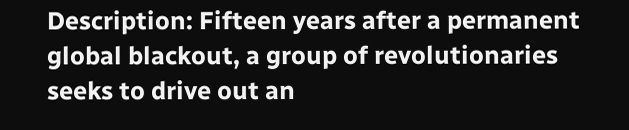Description: Fifteen years after a permanent global blackout, a group of revolutionaries seeks to drive out an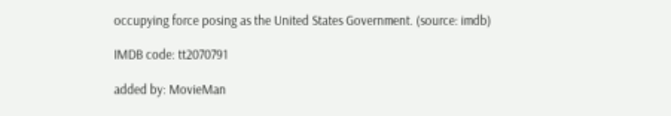occupying force posing as the United States Government. (source: imdb)

IMDB code: tt2070791

added by: MovieMan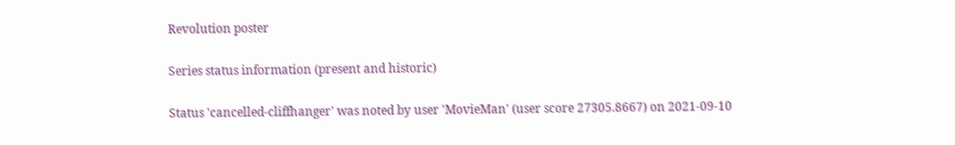Revolution poster

Series status information (present and historic)

Status 'cancelled-cliffhanger' was noted by user 'MovieMan' (user score 27305.8667) on 2021-09-10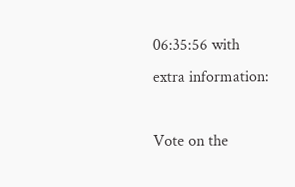06:35:56 with extra information:

Vote on the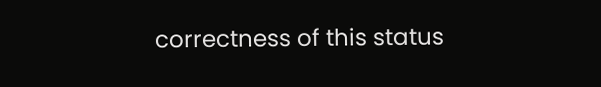correctness of this status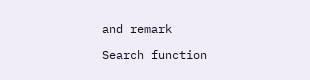and remark

Search function